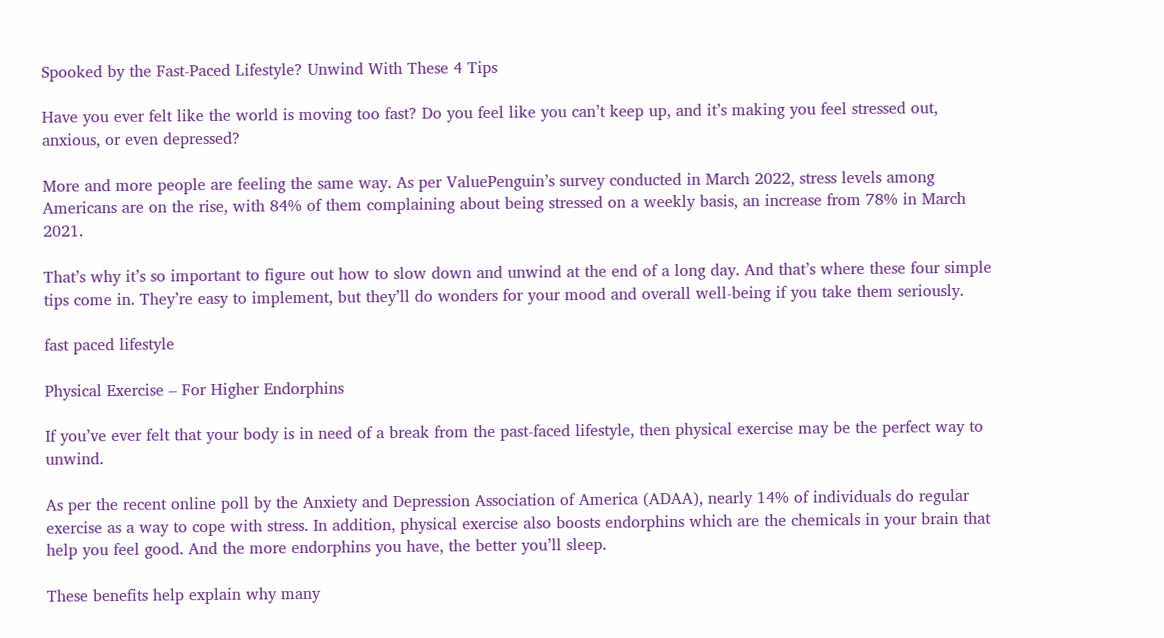Spooked by the Fast-Paced Lifestyle? Unwind With These 4 Tips

Have you ever felt like the world is moving too fast? Do you feel like you can’t keep up, and it’s making you feel stressed out, anxious, or even depressed?

More and more people are feeling the same way. As per ValuePenguin’s survey conducted in March 2022, stress levels among Americans are on the rise, with 84% of them complaining about being stressed on a weekly basis, an increase from 78% in March 2021.

That’s why it’s so important to figure out how to slow down and unwind at the end of a long day. And that’s where these four simple tips come in. They’re easy to implement, but they’ll do wonders for your mood and overall well-being if you take them seriously.

fast paced lifestyle

Physical Exercise – For Higher Endorphins

If you’ve ever felt that your body is in need of a break from the past-faced lifestyle, then physical exercise may be the perfect way to unwind.

As per the recent online poll by the Anxiety and Depression Association of America (ADAA), nearly 14% of individuals do regular exercise as a way to cope with stress. In addition, physical exercise also boosts endorphins which are the chemicals in your brain that help you feel good. And the more endorphins you have, the better you’ll sleep.

These benefits help explain why many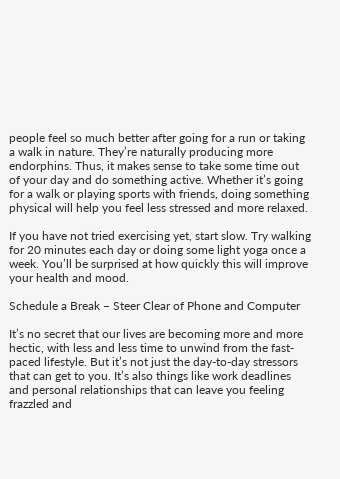people feel so much better after going for a run or taking a walk in nature. They’re naturally producing more endorphins. Thus, it makes sense to take some time out of your day and do something active. Whether it’s going for a walk or playing sports with friends, doing something physical will help you feel less stressed and more relaxed.

If you have not tried exercising yet, start slow. Try walking for 20 minutes each day or doing some light yoga once a week. You’ll be surprised at how quickly this will improve your health and mood.

Schedule a Break – Steer Clear of Phone and Computer

It’s no secret that our lives are becoming more and more hectic, with less and less time to unwind from the fast-paced lifestyle. But it’s not just the day-to-day stressors that can get to you. It’s also things like work deadlines and personal relationships that can leave you feeling frazzled and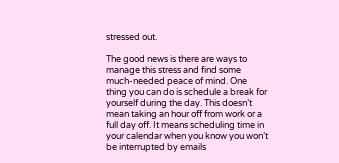stressed out.

The good news is there are ways to manage this stress and find some much-needed peace of mind. One thing you can do is schedule a break for yourself during the day. This doesn’t mean taking an hour off from work or a full day off. It means scheduling time in your calendar when you know you won’t be interrupted by emails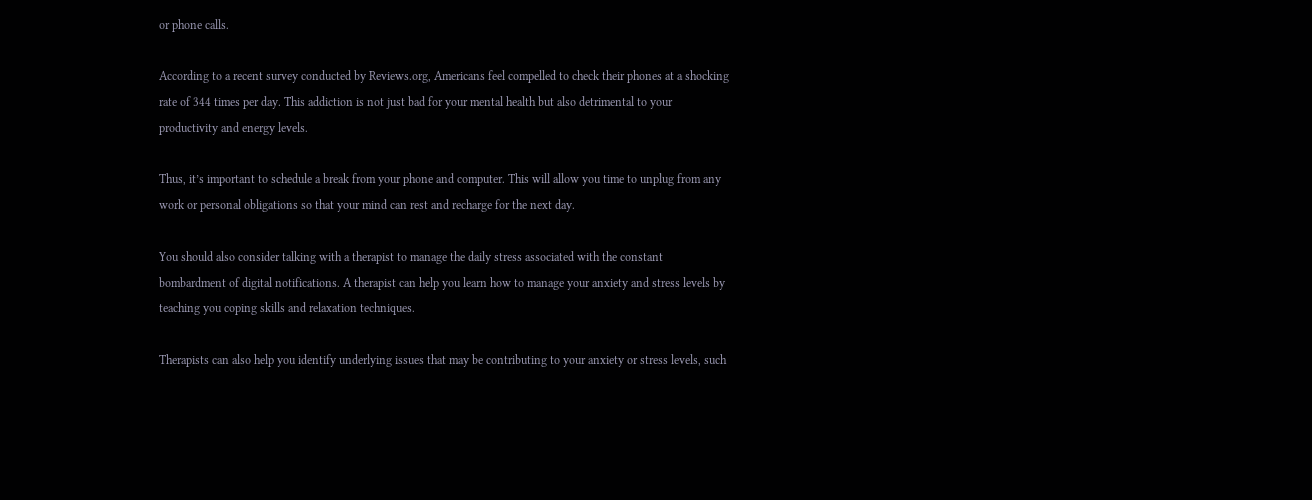or phone calls.

According to a recent survey conducted by Reviews.org, Americans feel compelled to check their phones at a shocking rate of 344 times per day. This addiction is not just bad for your mental health but also detrimental to your productivity and energy levels.

Thus, it’s important to schedule a break from your phone and computer. This will allow you time to unplug from any work or personal obligations so that your mind can rest and recharge for the next day.

You should also consider talking with a therapist to manage the daily stress associated with the constant bombardment of digital notifications. A therapist can help you learn how to manage your anxiety and stress levels by teaching you coping skills and relaxation techniques.

Therapists can also help you identify underlying issues that may be contributing to your anxiety or stress levels, such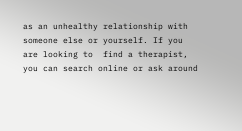as an unhealthy relationship with someone else or yourself. If you are looking to  find a therapist, you can search online or ask around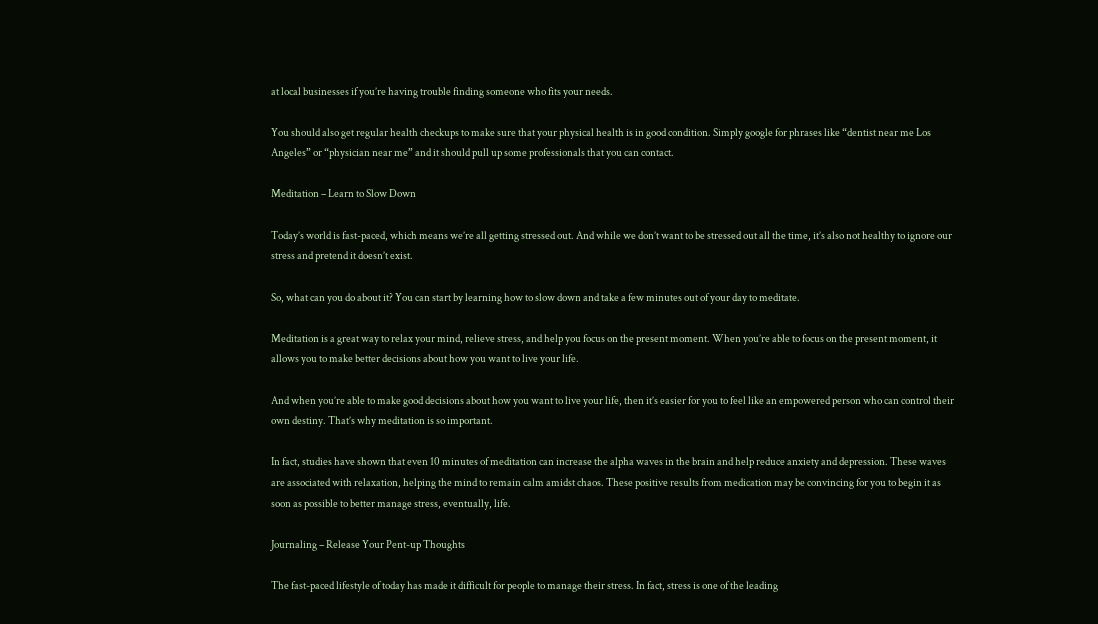at local businesses if you’re having trouble finding someone who fits your needs.

You should also get regular health checkups to make sure that your physical health is in good condition. Simply google for phrases like “dentist near me Los Angeles” or “physician near me” and it should pull up some professionals that you can contact.

Meditation – Learn to Slow Down

Today’s world is fast-paced, which means we’re all getting stressed out. And while we don’t want to be stressed out all the time, it’s also not healthy to ignore our stress and pretend it doesn’t exist.

So, what can you do about it? You can start by learning how to slow down and take a few minutes out of your day to meditate.

Meditation is a great way to relax your mind, relieve stress, and help you focus on the present moment. When you’re able to focus on the present moment, it allows you to make better decisions about how you want to live your life.

And when you’re able to make good decisions about how you want to live your life, then it’s easier for you to feel like an empowered person who can control their own destiny. That’s why meditation is so important.

In fact, studies have shown that even 10 minutes of meditation can increase the alpha waves in the brain and help reduce anxiety and depression. These waves are associated with relaxation, helping the mind to remain calm amidst chaos. These positive results from medication may be convincing for you to begin it as soon as possible to better manage stress, eventually, life.

Journaling – Release Your Pent-up Thoughts

The fast-paced lifestyle of today has made it difficult for people to manage their stress. In fact, stress is one of the leading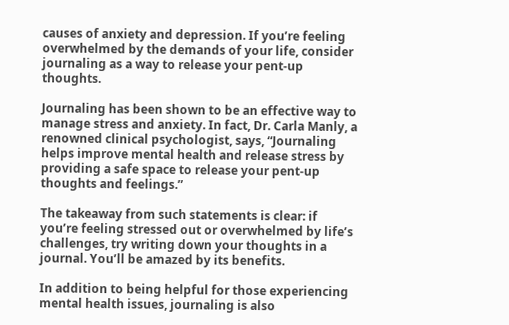causes of anxiety and depression. If you’re feeling overwhelmed by the demands of your life, consider journaling as a way to release your pent-up thoughts.

Journaling has been shown to be an effective way to manage stress and anxiety. In fact, Dr. Carla Manly, a renowned clinical psychologist, says, “Journaling helps improve mental health and release stress by providing a safe space to release your pent-up thoughts and feelings.”

The takeaway from such statements is clear: if you’re feeling stressed out or overwhelmed by life’s challenges, try writing down your thoughts in a journal. You’ll be amazed by its benefits.

In addition to being helpful for those experiencing mental health issues, journaling is also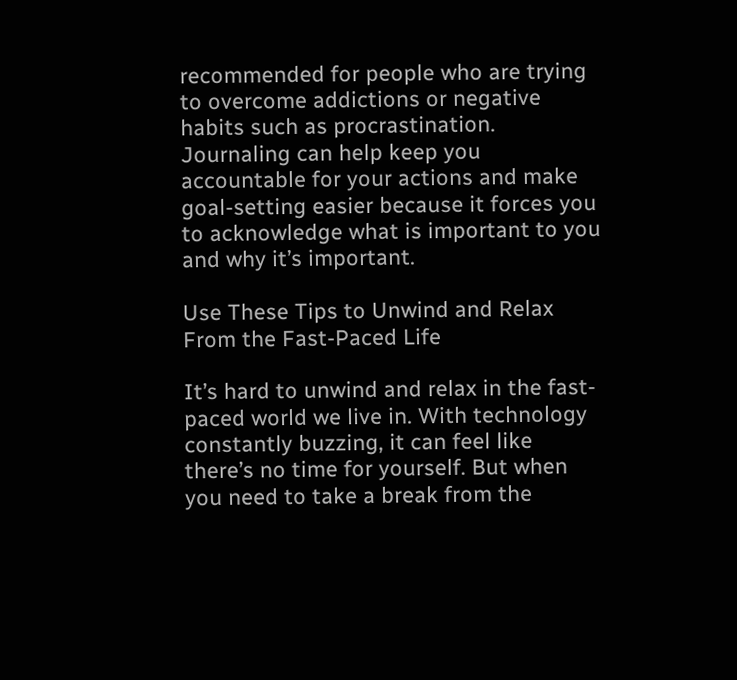recommended for people who are trying to overcome addictions or negative habits such as procrastination. Journaling can help keep you accountable for your actions and make goal-setting easier because it forces you to acknowledge what is important to you and why it’s important.

Use These Tips to Unwind and Relax From the Fast-Paced Life

It’s hard to unwind and relax in the fast-paced world we live in. With technology constantly buzzing, it can feel like there’s no time for yourself. But when you need to take a break from the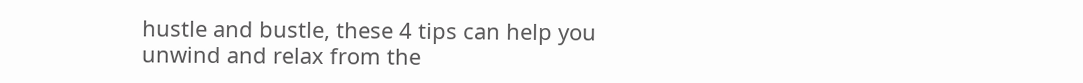hustle and bustle, these 4 tips can help you unwind and relax from the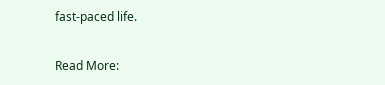fast-paced life.

Read More: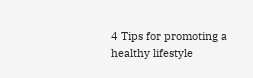4 Tips for promoting a healthy lifestyle